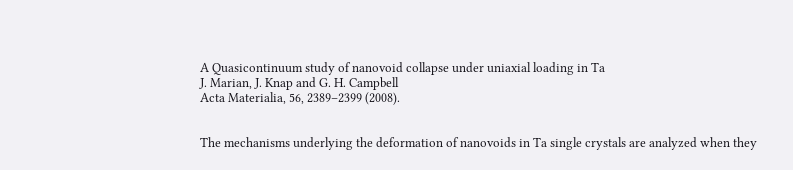A Quasicontinuum study of nanovoid collapse under uniaxial loading in Ta
J. Marian, J. Knap and G. H. Campbell
Acta Materialia, 56, 2389–2399 (2008).


The mechanisms underlying the deformation of nanovoids in Ta single crystals are analyzed when they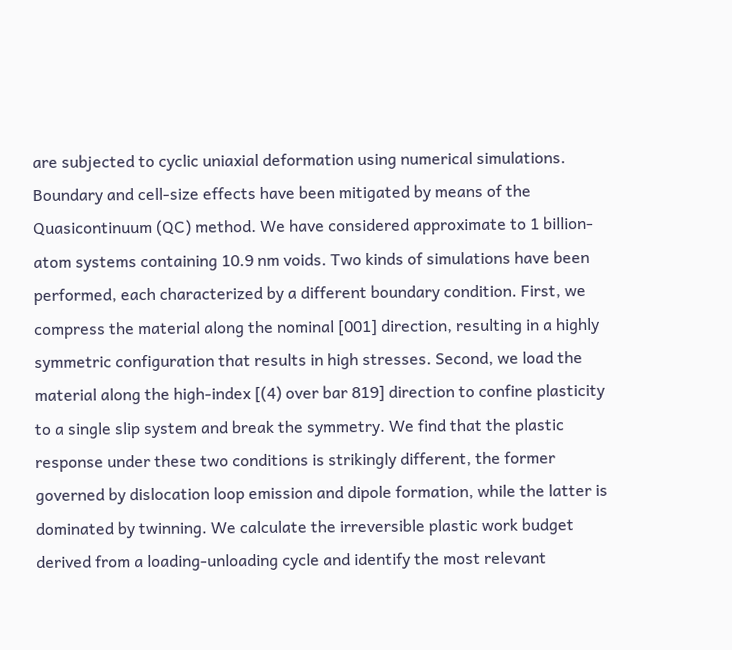are subjected to cyclic uniaxial deformation using numerical simulations. Boundary and cell-size effects have been mitigated by means of the Quasicontinuum (QC) method. We have considered approximate to 1 billion-atom systems containing 10.9 nm voids. Two kinds of simulations have been performed, each characterized by a different boundary condition. First, we compress the material along the nominal [001] direction, resulting in a highly symmetric configuration that results in high stresses. Second, we load the material along the high-index [(4) over bar 819] direction to confine plasticity to a single slip system and break the symmetry. We find that the plastic response under these two conditions is strikingly different, the former governed by dislocation loop emission and dipole formation, while the latter is dominated by twinning. We calculate the irreversible plastic work budget derived from a loading-unloading cycle and identify the most relevant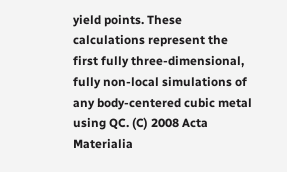yield points. These calculations represent the first fully three-dimensional, fully non-local simulations of any body-centered cubic metal using QC. (C) 2008 Acta Materialia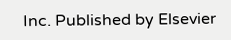Inc. Published by Elsevier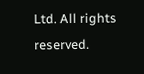Ltd. All rights reserved.